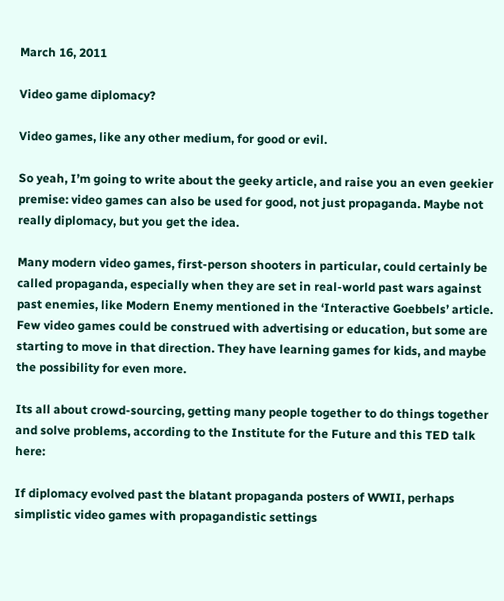March 16, 2011

Video game diplomacy?

Video games, like any other medium, for good or evil.

So yeah, I’m going to write about the geeky article, and raise you an even geekier premise: video games can also be used for good, not just propaganda. Maybe not really diplomacy, but you get the idea.

Many modern video games, first-person shooters in particular, could certainly be called propaganda, especially when they are set in real-world past wars against past enemies, like Modern Enemy mentioned in the ‘Interactive Goebbels’ article. Few video games could be construed with advertising or education, but some are starting to move in that direction. They have learning games for kids, and maybe the possibility for even more.

Its all about crowd-sourcing, getting many people together to do things together and solve problems, according to the Institute for the Future and this TED talk here:

If diplomacy evolved past the blatant propaganda posters of WWII, perhaps simplistic video games with propagandistic settings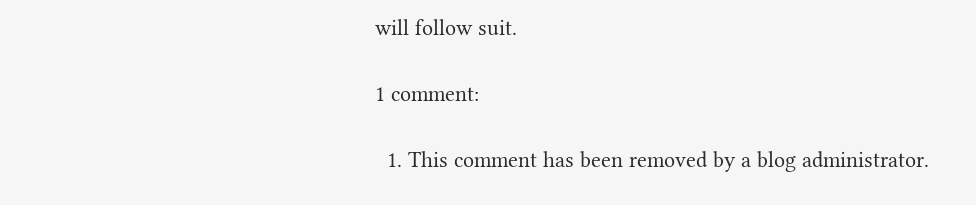will follow suit.

1 comment:

  1. This comment has been removed by a blog administrator.